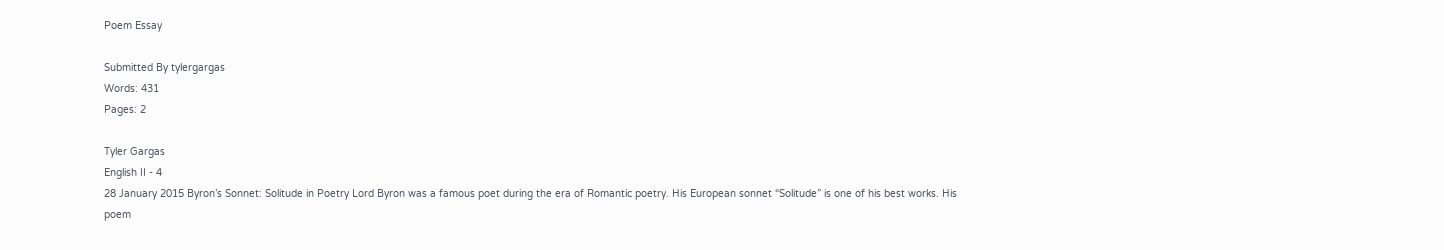Poem Essay

Submitted By tylergargas
Words: 431
Pages: 2

Tyler Gargas
English II - 4
28 January 2015 Byron’s Sonnet: Solitude in Poetry Lord Byron was a famous poet during the era of Romantic poetry. His European sonnet “Solitude” is one of his best works. His poem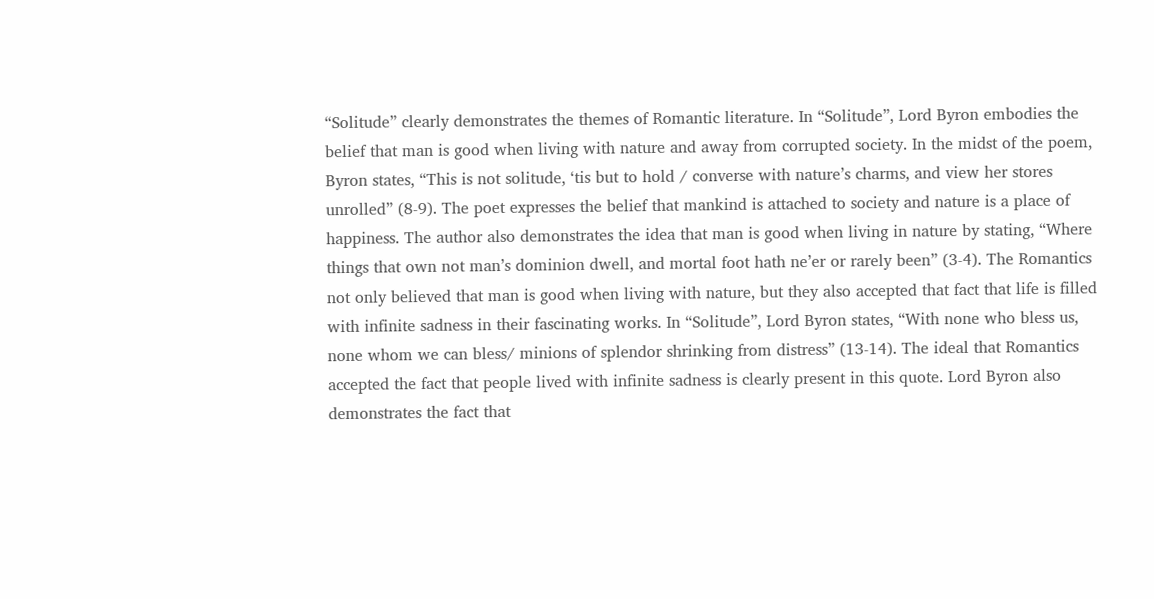“Solitude” clearly demonstrates the themes of Romantic literature. In “Solitude”, Lord Byron embodies the belief that man is good when living with nature and away from corrupted society. In the midst of the poem, Byron states, “This is not solitude, ‘tis but to hold / converse with nature’s charms, and view her stores unrolled” (8-9). The poet expresses the belief that mankind is attached to society and nature is a place of happiness. The author also demonstrates the idea that man is good when living in nature by stating, “Where things that own not man’s dominion dwell, and mortal foot hath ne’er or rarely been” (3-4). The Romantics not only believed that man is good when living with nature, but they also accepted that fact that life is filled with infinite sadness in their fascinating works. In “Solitude”, Lord Byron states, “With none who bless us, none whom we can bless/ minions of splendor shrinking from distress” (13-14). The ideal that Romantics accepted the fact that people lived with infinite sadness is clearly present in this quote. Lord Byron also demonstrates the fact that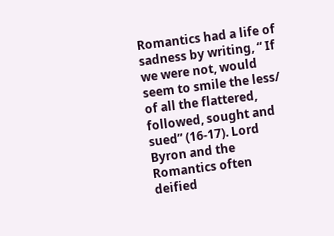Romantics had a life of sadness by writing, “ If we were not, would seem to smile the less/ of all the flattered, followed, sought and sued” (16-17). Lord Byron and the Romantics often deified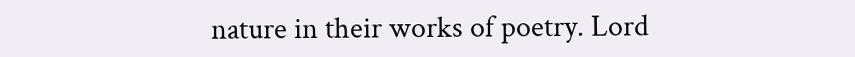nature in their works of poetry. Lord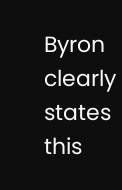Byron clearly states this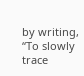by writing, “To slowly trace